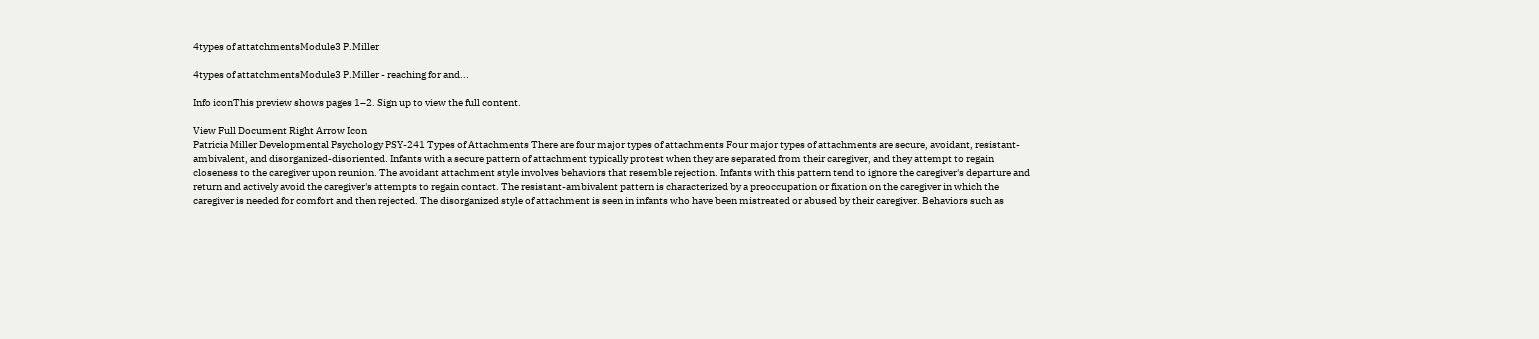4types of attatchmentsModule3 P.Miller

4types of attatchmentsModule3 P.Miller - reaching for and...

Info iconThis preview shows pages 1–2. Sign up to view the full content.

View Full Document Right Arrow Icon
Patricia Miller Developmental Psychology PSY-241 Types of Attachments There are four major types of attachments Four major types of attachments are secure, avoidant, resistant-ambivalent, and disorganized-disoriented. Infants with a secure pattern of attachment typically protest when they are separated from their caregiver, and they attempt to regain closeness to the caregiver upon reunion. The avoidant attachment style involves behaviors that resemble rejection. Infants with this pattern tend to ignore the caregiver's departure and return and actively avoid the caregiver's attempts to regain contact. The resistant-ambivalent pattern is characterized by a preoccupation or fixation on the caregiver in which the caregiver is needed for comfort and then rejected. The disorganized style of attachment is seen in infants who have been mistreated or abused by their caregiver. Behaviors such as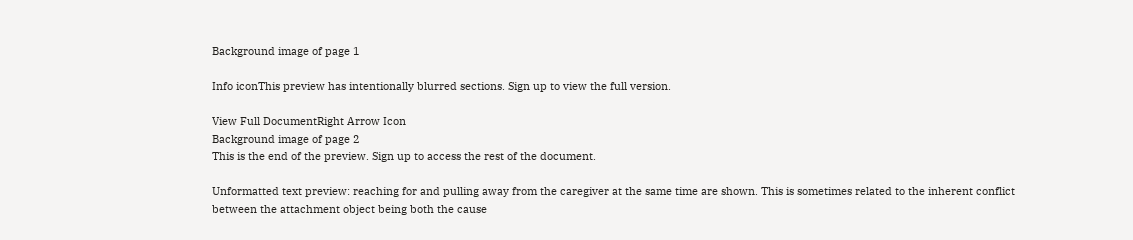Background image of page 1

Info iconThis preview has intentionally blurred sections. Sign up to view the full version.

View Full DocumentRight Arrow Icon
Background image of page 2
This is the end of the preview. Sign up to access the rest of the document.

Unformatted text preview: reaching for and pulling away from the caregiver at the same time are shown. This is sometimes related to the inherent conflict between the attachment object being both the cause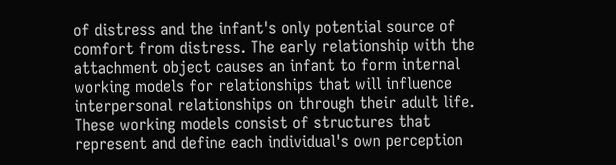of distress and the infant's only potential source of comfort from distress. The early relationship with the attachment object causes an infant to form internal working models for relationships that will influence interpersonal relationships on through their adult life. These working models consist of structures that represent and define each individual's own perception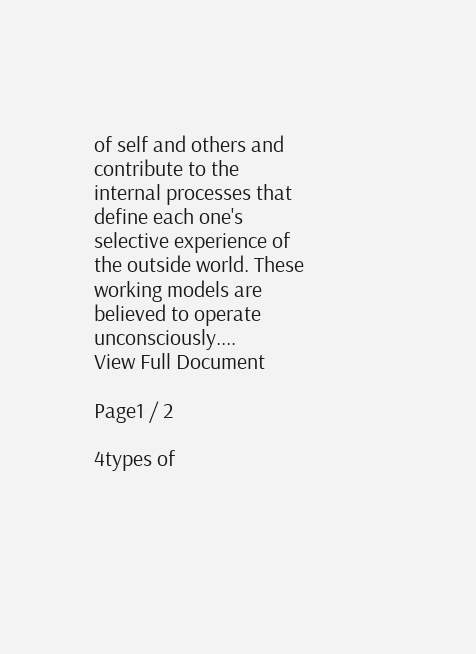of self and others and contribute to the internal processes that define each one's selective experience of the outside world. These working models are believed to operate unconsciously....
View Full Document

Page1 / 2

4types of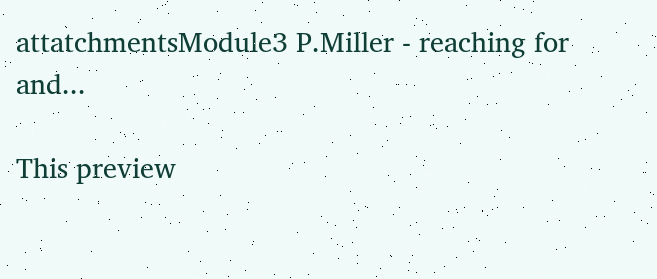attatchmentsModule3 P.Miller - reaching for and...

This preview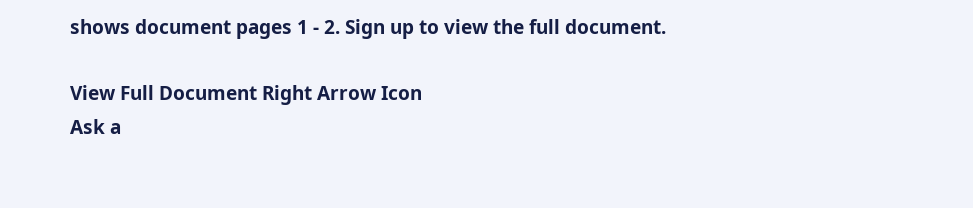shows document pages 1 - 2. Sign up to view the full document.

View Full Document Right Arrow Icon
Ask a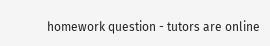homework question - tutors are online